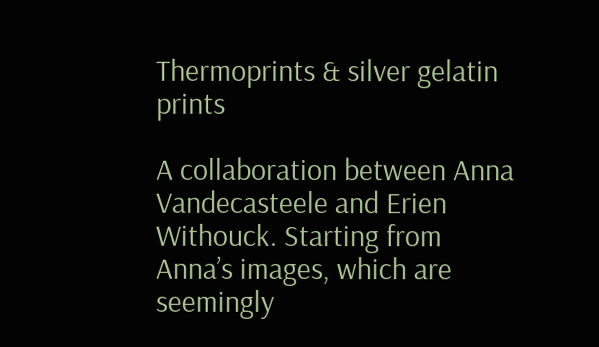Thermoprints & silver gelatin prints

A collaboration between Anna Vandecasteele and Erien Withouck. Starting from Anna’s images, which are seemingly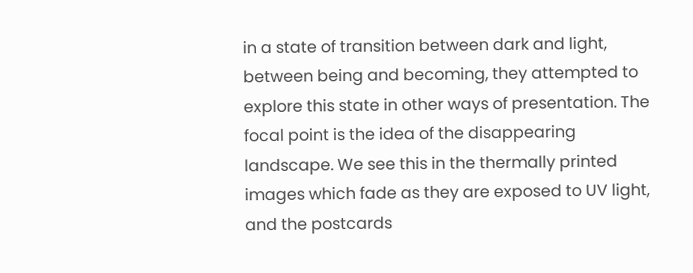in a state of transition between dark and light, between being and becoming, they attempted to explore this state in other ways of presentation. The focal point is the idea of the disappearing landscape. We see this in the thermally printed images which fade as they are exposed to UV light, and the postcards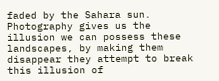faded by the Sahara sun. Photography gives us the illusion we can possess these landscapes, by making them disappear they attempt to break this illusion of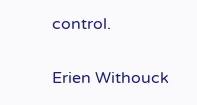control.

Erien Withouck